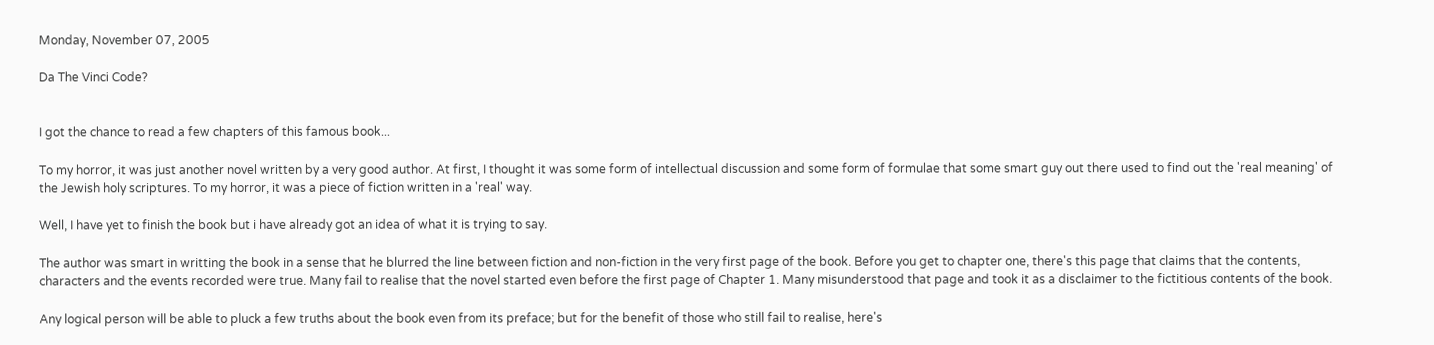Monday, November 07, 2005

Da The Vinci Code?


I got the chance to read a few chapters of this famous book...

To my horror, it was just another novel written by a very good author. At first, I thought it was some form of intellectual discussion and some form of formulae that some smart guy out there used to find out the 'real meaning' of the Jewish holy scriptures. To my horror, it was a piece of fiction written in a 'real' way.

Well, I have yet to finish the book but i have already got an idea of what it is trying to say.

The author was smart in writting the book in a sense that he blurred the line between fiction and non-fiction in the very first page of the book. Before you get to chapter one, there's this page that claims that the contents, characters and the events recorded were true. Many fail to realise that the novel started even before the first page of Chapter 1. Many misunderstood that page and took it as a disclaimer to the fictitious contents of the book.

Any logical person will be able to pluck a few truths about the book even from its preface; but for the benefit of those who still fail to realise, here's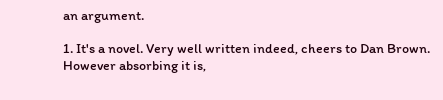an argument.

1. It's a novel. Very well written indeed, cheers to Dan Brown. However absorbing it is,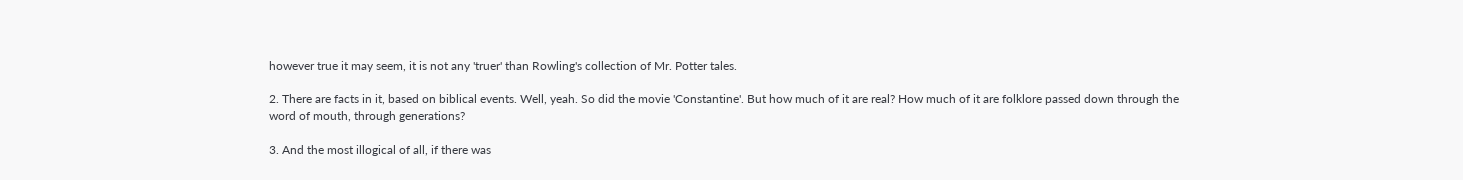however true it may seem, it is not any 'truer' than Rowling's collection of Mr. Potter tales.

2. There are facts in it, based on biblical events. Well, yeah. So did the movie 'Constantine'. But how much of it are real? How much of it are folklore passed down through the word of mouth, through generations?

3. And the most illogical of all, if there was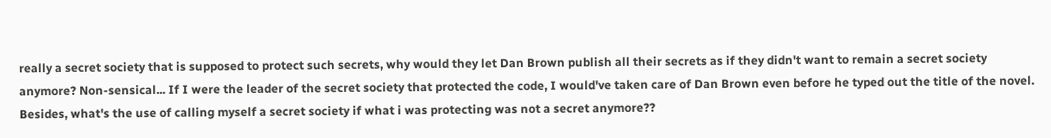really a secret society that is supposed to protect such secrets, why would they let Dan Brown publish all their secrets as if they didn't want to remain a secret society anymore? Non-sensical... If I were the leader of the secret society that protected the code, I would've taken care of Dan Brown even before he typed out the title of the novel. Besides, what's the use of calling myself a secret society if what i was protecting was not a secret anymore??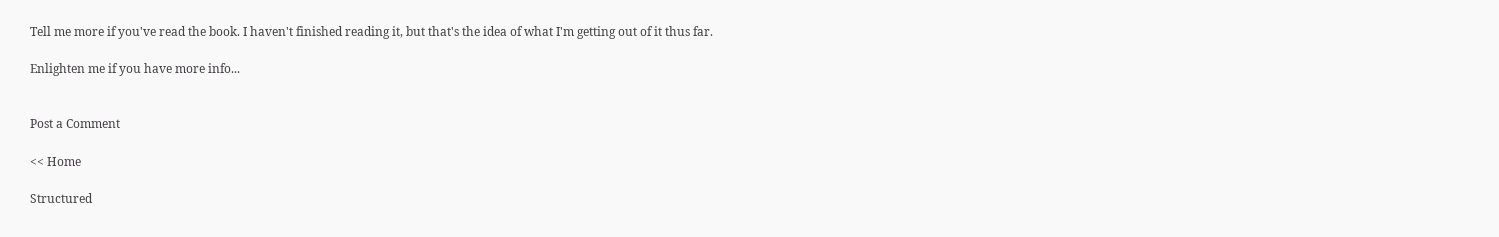Tell me more if you've read the book. I haven't finished reading it, but that's the idea of what I'm getting out of it thus far.

Enlighten me if you have more info...


Post a Comment

<< Home

Structured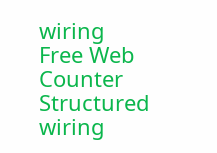wiring
Free Web Counter
Structured wiring